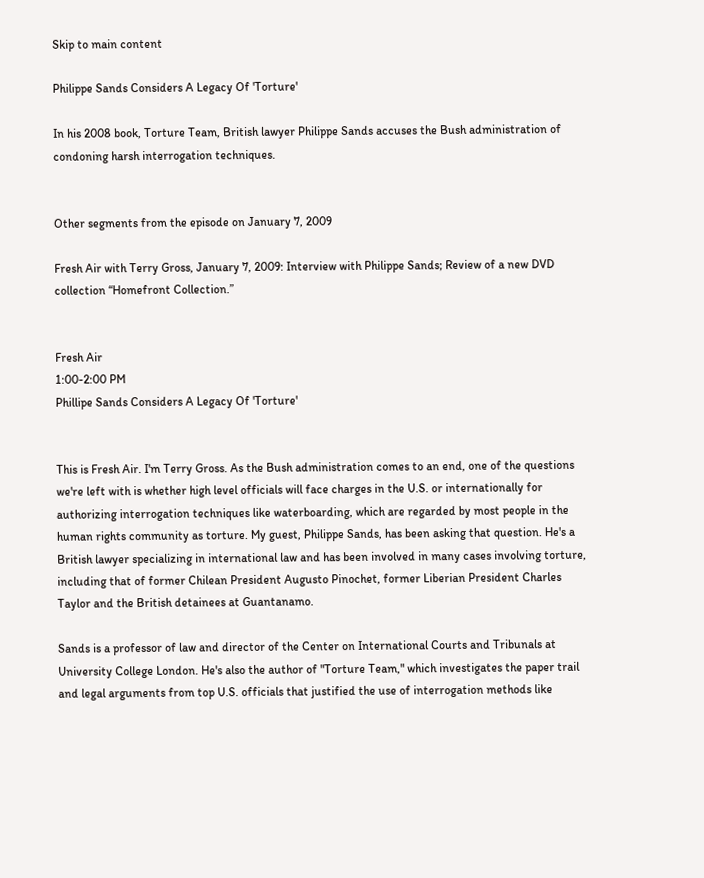Skip to main content

Philippe Sands Considers A Legacy Of 'Torture'

In his 2008 book, Torture Team, British lawyer Philippe Sands accuses the Bush administration of condoning harsh interrogation techniques.


Other segments from the episode on January 7, 2009

Fresh Air with Terry Gross, January 7, 2009: Interview with Philippe Sands; Review of a new DVD collection “Homefront Collection.”


Fresh Air
1:00-2:00 PM
Phillipe Sands Considers A Legacy Of 'Torture'


This is Fresh Air. I'm Terry Gross. As the Bush administration comes to an end, one of the questions we're left with is whether high level officials will face charges in the U.S. or internationally for authorizing interrogation techniques like waterboarding, which are regarded by most people in the human rights community as torture. My guest, Philippe Sands, has been asking that question. He's a British lawyer specializing in international law and has been involved in many cases involving torture, including that of former Chilean President Augusto Pinochet, former Liberian President Charles Taylor and the British detainees at Guantanamo.

Sands is a professor of law and director of the Center on International Courts and Tribunals at University College London. He's also the author of "Torture Team," which investigates the paper trail and legal arguments from top U.S. officials that justified the use of interrogation methods like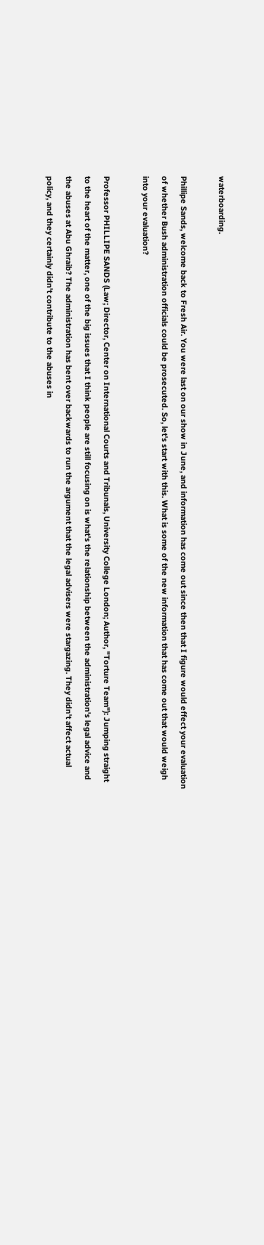waterboarding.

Phillipe Sands, welcome back to Fresh Air. You were last on our show in June, and information has come out since then that I figure would effect your evaluation of whether Bush administration officials could be prosecuted. So, let's start with this. What is some of the new information that has come out that would weigh into your evaluation?

Professor PHILLIPE SANDS (Law; Director, Center on International Courts and Tribunals, University College London; Author, "Torture Team"): Jumping straight to the heart of the matter, one of the big issues that I think people are still focusing on is what's the relationship between the administration's legal advice and the abuses at Abu Ghraib? The administration has bent over backwards to run the argument that the legal advisers were stargazing. They didn't affect actual policy, and they certainly didn't contribute to the abuses in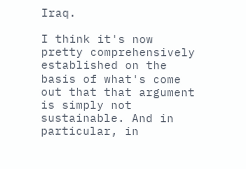Iraq.

I think it's now pretty comprehensively established on the basis of what's come out that that argument is simply not sustainable. And in particular, in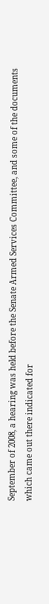September of 2008, a hearing was held before the Senate Armed Services Committee, and some of the documents which came out there indicated for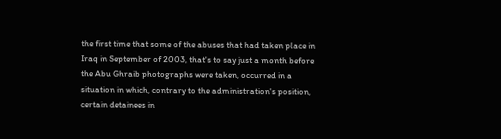the first time that some of the abuses that had taken place in Iraq in September of 2003, that's to say just a month before the Abu Ghraib photographs were taken, occurred in a situation in which, contrary to the administration's position, certain detainees in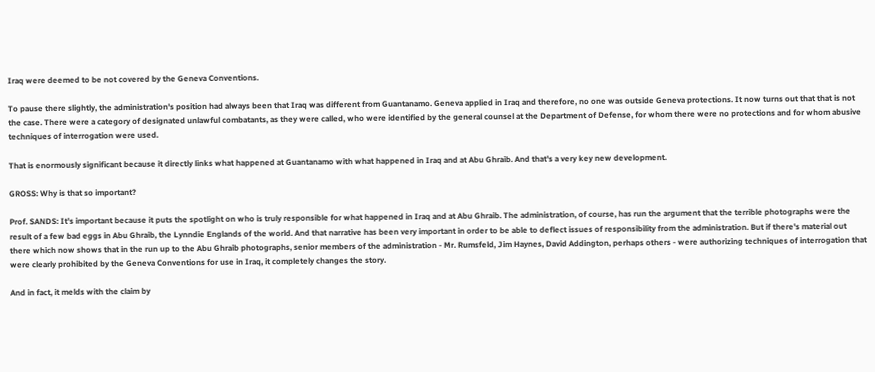Iraq were deemed to be not covered by the Geneva Conventions.

To pause there slightly, the administration's position had always been that Iraq was different from Guantanamo. Geneva applied in Iraq and therefore, no one was outside Geneva protections. It now turns out that that is not the case. There were a category of designated unlawful combatants, as they were called, who were identified by the general counsel at the Department of Defense, for whom there were no protections and for whom abusive techniques of interrogation were used.

That is enormously significant because it directly links what happened at Guantanamo with what happened in Iraq and at Abu Ghraib. And that's a very key new development.

GROSS: Why is that so important?

Prof. SANDS: It's important because it puts the spotlight on who is truly responsible for what happened in Iraq and at Abu Ghraib. The administration, of course, has run the argument that the terrible photographs were the result of a few bad eggs in Abu Ghraib, the Lynndie Englands of the world. And that narrative has been very important in order to be able to deflect issues of responsibility from the administration. But if there's material out there which now shows that in the run up to the Abu Ghraib photographs, senior members of the administration - Mr. Rumsfeld, Jim Haynes, David Addington, perhaps others - were authorizing techniques of interrogation that were clearly prohibited by the Geneva Conventions for use in Iraq, it completely changes the story.

And in fact, it melds with the claim by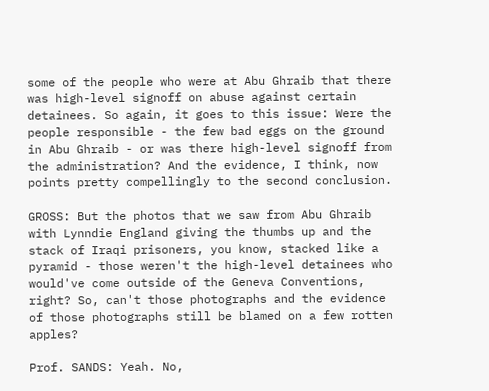some of the people who were at Abu Ghraib that there was high-level signoff on abuse against certain detainees. So again, it goes to this issue: Were the people responsible - the few bad eggs on the ground in Abu Ghraib - or was there high-level signoff from the administration? And the evidence, I think, now points pretty compellingly to the second conclusion.

GROSS: But the photos that we saw from Abu Ghraib with Lynndie England giving the thumbs up and the stack of Iraqi prisoners, you know, stacked like a pyramid - those weren't the high-level detainees who would've come outside of the Geneva Conventions, right? So, can't those photographs and the evidence of those photographs still be blamed on a few rotten apples?

Prof. SANDS: Yeah. No,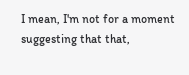I mean, I'm not for a moment suggesting that that,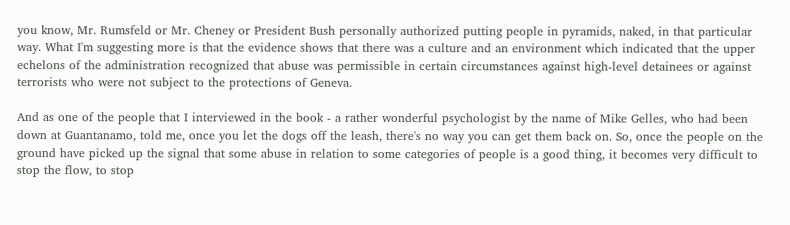you know, Mr. Rumsfeld or Mr. Cheney or President Bush personally authorized putting people in pyramids, naked, in that particular way. What I'm suggesting more is that the evidence shows that there was a culture and an environment which indicated that the upper echelons of the administration recognized that abuse was permissible in certain circumstances against high-level detainees or against terrorists who were not subject to the protections of Geneva.

And as one of the people that I interviewed in the book - a rather wonderful psychologist by the name of Mike Gelles, who had been down at Guantanamo, told me, once you let the dogs off the leash, there's no way you can get them back on. So, once the people on the ground have picked up the signal that some abuse in relation to some categories of people is a good thing, it becomes very difficult to stop the flow, to stop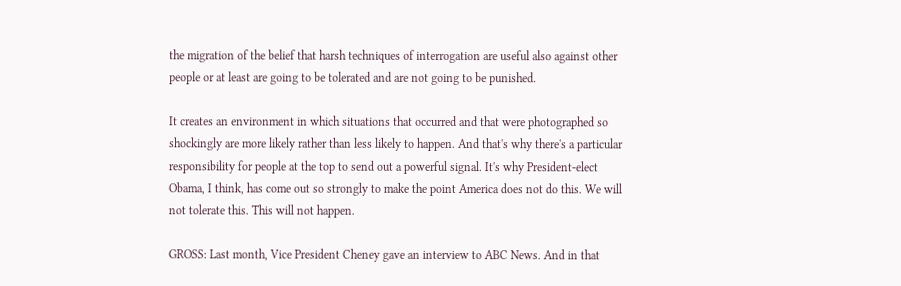the migration of the belief that harsh techniques of interrogation are useful also against other people or at least are going to be tolerated and are not going to be punished.

It creates an environment in which situations that occurred and that were photographed so shockingly are more likely rather than less likely to happen. And that's why there's a particular responsibility for people at the top to send out a powerful signal. It's why President-elect Obama, I think, has come out so strongly to make the point America does not do this. We will not tolerate this. This will not happen.

GROSS: Last month, Vice President Cheney gave an interview to ABC News. And in that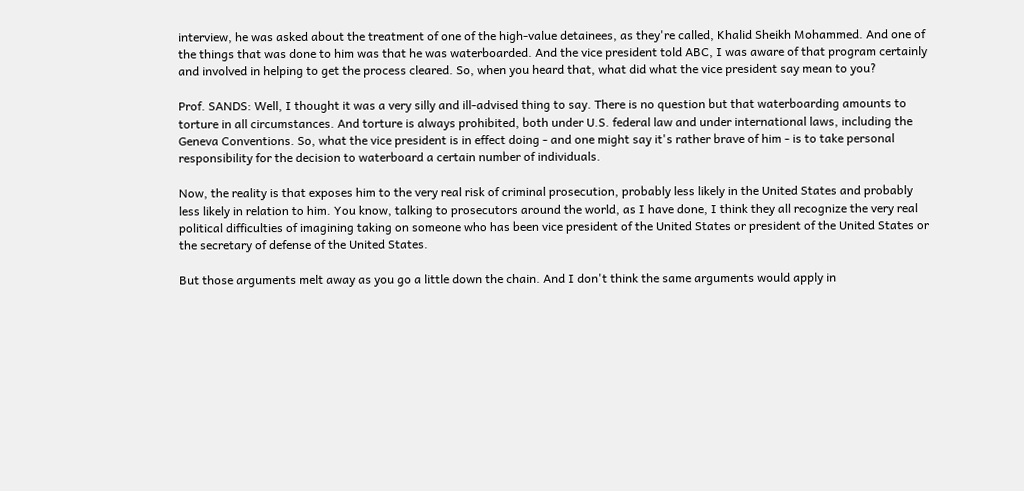interview, he was asked about the treatment of one of the high-value detainees, as they're called, Khalid Sheikh Mohammed. And one of the things that was done to him was that he was waterboarded. And the vice president told ABC, I was aware of that program certainly and involved in helping to get the process cleared. So, when you heard that, what did what the vice president say mean to you?

Prof. SANDS: Well, I thought it was a very silly and ill-advised thing to say. There is no question but that waterboarding amounts to torture in all circumstances. And torture is always prohibited, both under U.S. federal law and under international laws, including the Geneva Conventions. So, what the vice president is in effect doing - and one might say it's rather brave of him - is to take personal responsibility for the decision to waterboard a certain number of individuals.

Now, the reality is that exposes him to the very real risk of criminal prosecution, probably less likely in the United States and probably less likely in relation to him. You know, talking to prosecutors around the world, as I have done, I think they all recognize the very real political difficulties of imagining taking on someone who has been vice president of the United States or president of the United States or the secretary of defense of the United States.

But those arguments melt away as you go a little down the chain. And I don't think the same arguments would apply in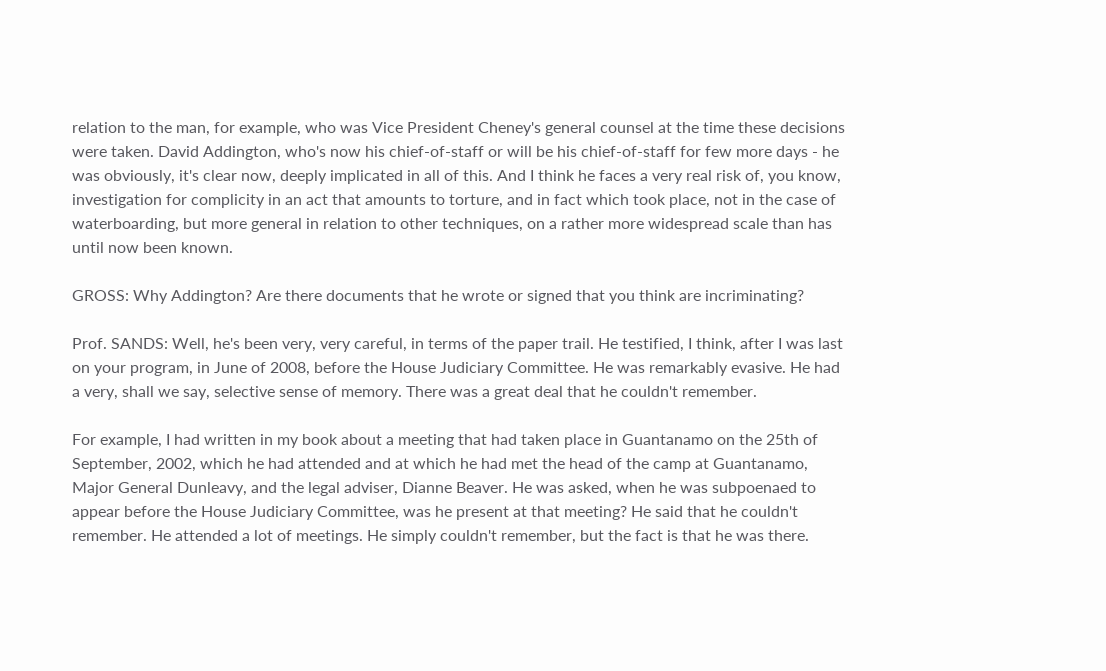relation to the man, for example, who was Vice President Cheney's general counsel at the time these decisions were taken. David Addington, who's now his chief-of-staff or will be his chief-of-staff for few more days - he was obviously, it's clear now, deeply implicated in all of this. And I think he faces a very real risk of, you know, investigation for complicity in an act that amounts to torture, and in fact which took place, not in the case of waterboarding, but more general in relation to other techniques, on a rather more widespread scale than has until now been known.

GROSS: Why Addington? Are there documents that he wrote or signed that you think are incriminating?

Prof. SANDS: Well, he's been very, very careful, in terms of the paper trail. He testified, I think, after I was last on your program, in June of 2008, before the House Judiciary Committee. He was remarkably evasive. He had a very, shall we say, selective sense of memory. There was a great deal that he couldn't remember.

For example, I had written in my book about a meeting that had taken place in Guantanamo on the 25th of September, 2002, which he had attended and at which he had met the head of the camp at Guantanamo, Major General Dunleavy, and the legal adviser, Dianne Beaver. He was asked, when he was subpoenaed to appear before the House Judiciary Committee, was he present at that meeting? He said that he couldn't remember. He attended a lot of meetings. He simply couldn't remember, but the fact is that he was there.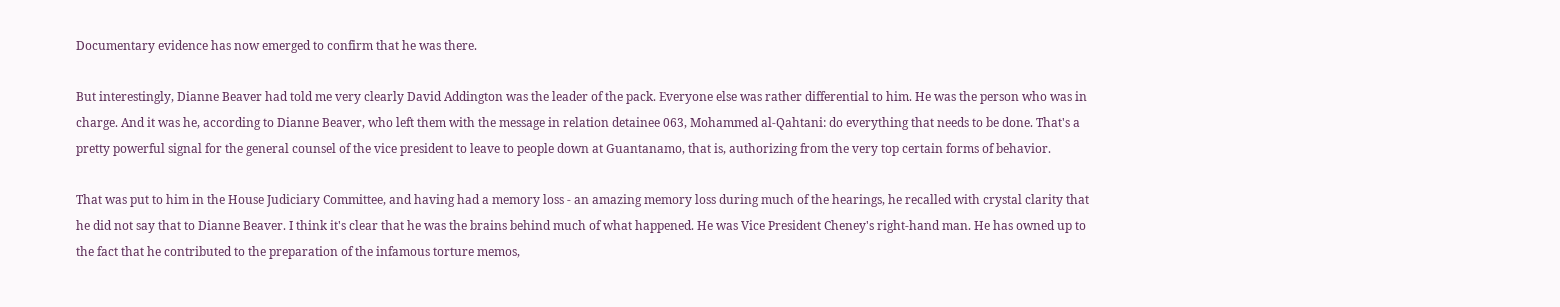Documentary evidence has now emerged to confirm that he was there.

But interestingly, Dianne Beaver had told me very clearly David Addington was the leader of the pack. Everyone else was rather differential to him. He was the person who was in charge. And it was he, according to Dianne Beaver, who left them with the message in relation detainee 063, Mohammed al-Qahtani: do everything that needs to be done. That's a pretty powerful signal for the general counsel of the vice president to leave to people down at Guantanamo, that is, authorizing from the very top certain forms of behavior.

That was put to him in the House Judiciary Committee, and having had a memory loss - an amazing memory loss during much of the hearings, he recalled with crystal clarity that he did not say that to Dianne Beaver. I think it's clear that he was the brains behind much of what happened. He was Vice President Cheney's right-hand man. He has owned up to the fact that he contributed to the preparation of the infamous torture memos,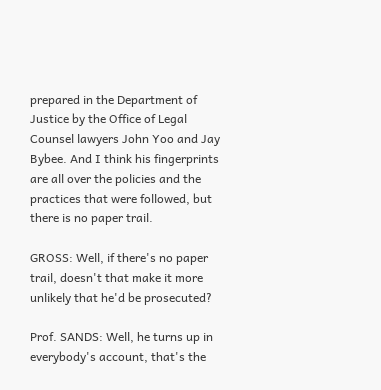prepared in the Department of Justice by the Office of Legal Counsel lawyers John Yoo and Jay Bybee. And I think his fingerprints are all over the policies and the practices that were followed, but there is no paper trail.

GROSS: Well, if there's no paper trail, doesn't that make it more unlikely that he'd be prosecuted?

Prof. SANDS: Well, he turns up in everybody's account, that's the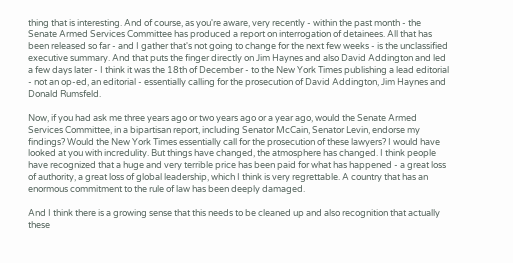thing that is interesting. And of course, as you're aware, very recently - within the past month - the Senate Armed Services Committee has produced a report on interrogation of detainees. All that has been released so far - and I gather that's not going to change for the next few weeks - is the unclassified executive summary. And that puts the finger directly on Jim Haynes and also David Addington and led a few days later - I think it was the 18th of December - to the New York Times publishing a lead editorial - not an op-ed, an editorial - essentially calling for the prosecution of David Addington, Jim Haynes and Donald Rumsfeld.

Now, if you had ask me three years ago or two years ago or a year ago, would the Senate Armed Services Committee, in a bipartisan report, including Senator McCain, Senator Levin, endorse my findings? Would the New York Times essentially call for the prosecution of these lawyers? I would have looked at you with incredulity. But things have changed, the atmosphere has changed. I think people have recognized that a huge and very terrible price has been paid for what has happened - a great loss of authority, a great loss of global leadership, which I think is very regrettable. A country that has an enormous commitment to the rule of law has been deeply damaged.

And I think there is a growing sense that this needs to be cleaned up and also recognition that actually these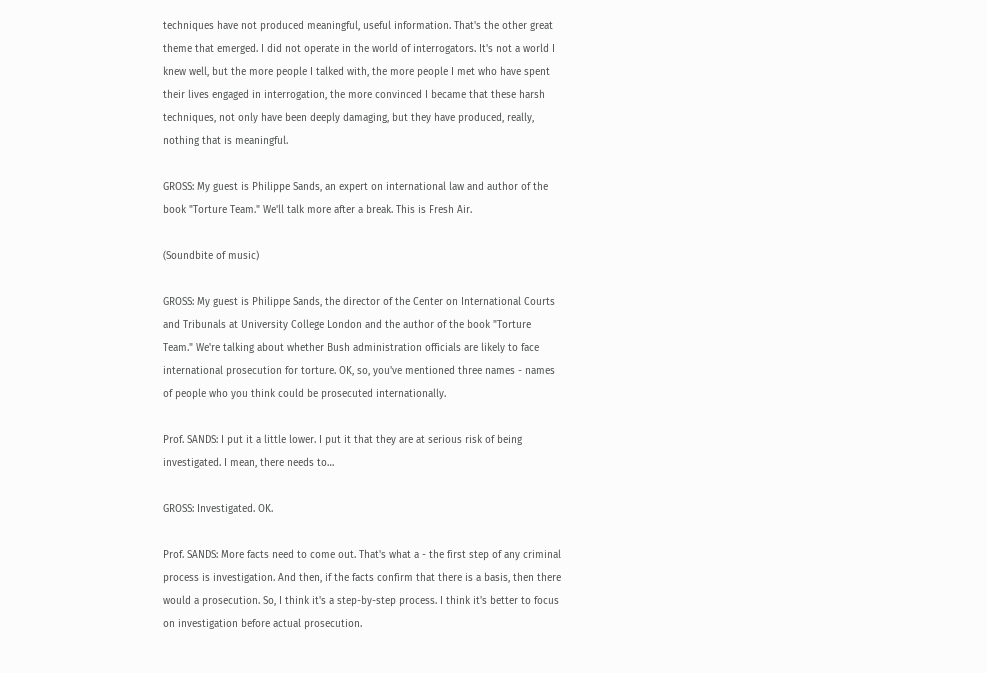techniques have not produced meaningful, useful information. That's the other great theme that emerged. I did not operate in the world of interrogators. It's not a world I knew well, but the more people I talked with, the more people I met who have spent their lives engaged in interrogation, the more convinced I became that these harsh techniques, not only have been deeply damaging, but they have produced, really, nothing that is meaningful.

GROSS: My guest is Philippe Sands, an expert on international law and author of the book "Torture Team." We'll talk more after a break. This is Fresh Air.

(Soundbite of music)

GROSS: My guest is Philippe Sands, the director of the Center on International Courts and Tribunals at University College London and the author of the book "Torture Team." We're talking about whether Bush administration officials are likely to face international prosecution for torture. OK, so, you've mentioned three names - names of people who you think could be prosecuted internationally.

Prof. SANDS: I put it a little lower. I put it that they are at serious risk of being investigated. I mean, there needs to…

GROSS: Investigated. OK.

Prof. SANDS: More facts need to come out. That's what a - the first step of any criminal process is investigation. And then, if the facts confirm that there is a basis, then there would a prosecution. So, I think it's a step-by-step process. I think it's better to focus on investigation before actual prosecution.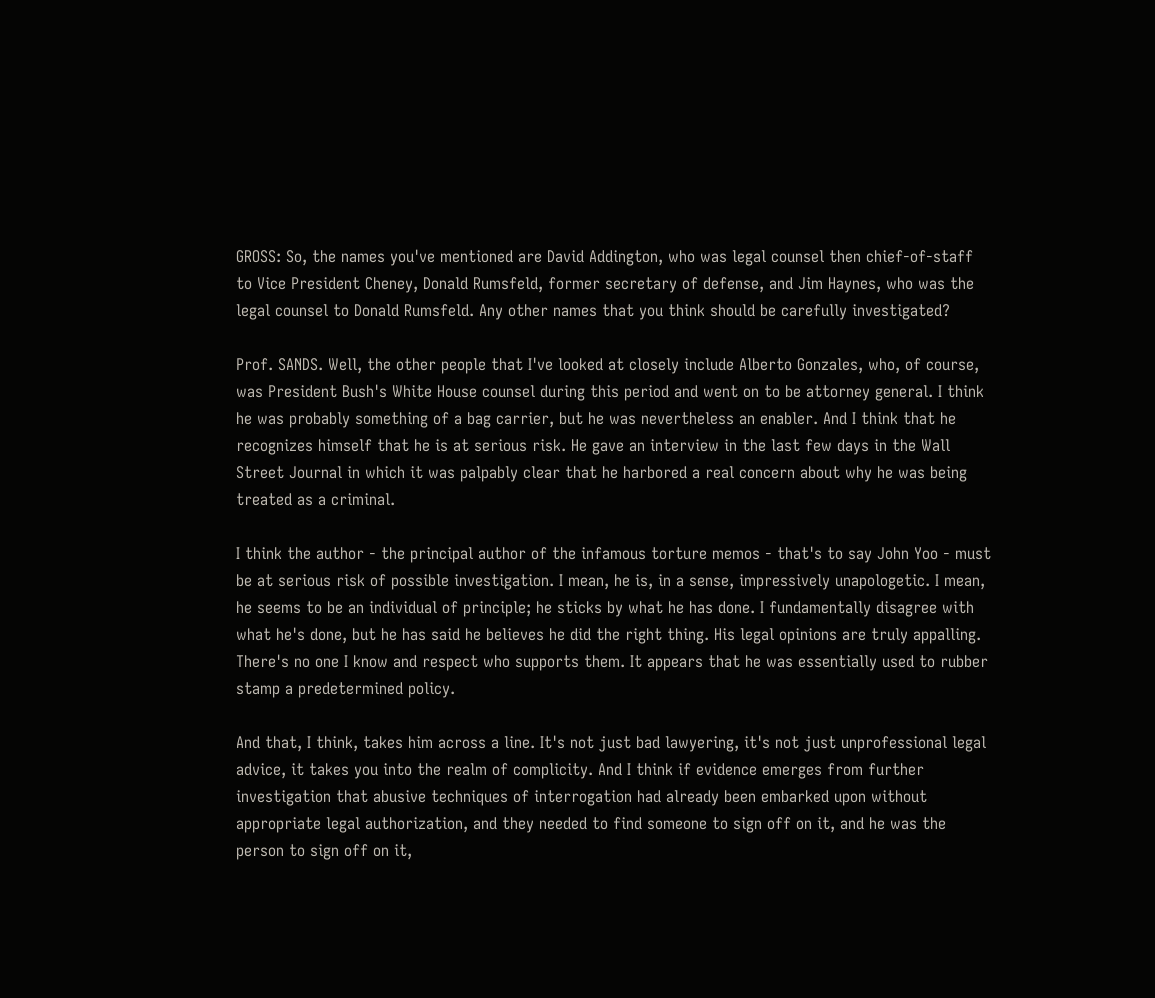GROSS: So, the names you've mentioned are David Addington, who was legal counsel then chief-of-staff to Vice President Cheney, Donald Rumsfeld, former secretary of defense, and Jim Haynes, who was the legal counsel to Donald Rumsfeld. Any other names that you think should be carefully investigated?

Prof. SANDS. Well, the other people that I've looked at closely include Alberto Gonzales, who, of course, was President Bush's White House counsel during this period and went on to be attorney general. I think he was probably something of a bag carrier, but he was nevertheless an enabler. And I think that he recognizes himself that he is at serious risk. He gave an interview in the last few days in the Wall Street Journal in which it was palpably clear that he harbored a real concern about why he was being treated as a criminal.

I think the author - the principal author of the infamous torture memos - that's to say John Yoo - must be at serious risk of possible investigation. I mean, he is, in a sense, impressively unapologetic. I mean, he seems to be an individual of principle; he sticks by what he has done. I fundamentally disagree with what he's done, but he has said he believes he did the right thing. His legal opinions are truly appalling. There's no one I know and respect who supports them. It appears that he was essentially used to rubber stamp a predetermined policy.

And that, I think, takes him across a line. It's not just bad lawyering, it's not just unprofessional legal advice, it takes you into the realm of complicity. And I think if evidence emerges from further investigation that abusive techniques of interrogation had already been embarked upon without appropriate legal authorization, and they needed to find someone to sign off on it, and he was the person to sign off on it,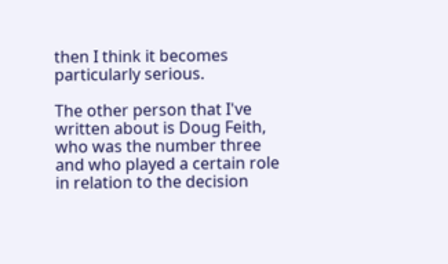then I think it becomes particularly serious.

The other person that I've written about is Doug Feith, who was the number three and who played a certain role in relation to the decision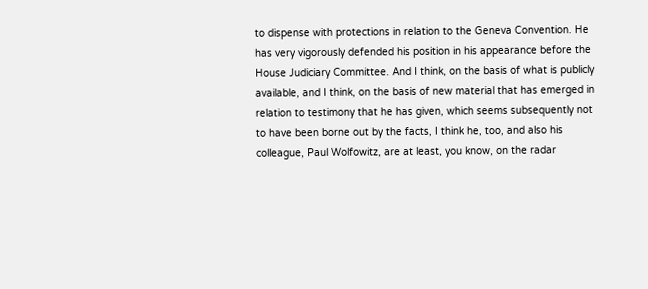to dispense with protections in relation to the Geneva Convention. He has very vigorously defended his position in his appearance before the House Judiciary Committee. And I think, on the basis of what is publicly available, and I think, on the basis of new material that has emerged in relation to testimony that he has given, which seems subsequently not to have been borne out by the facts, I think he, too, and also his colleague, Paul Wolfowitz, are at least, you know, on the radar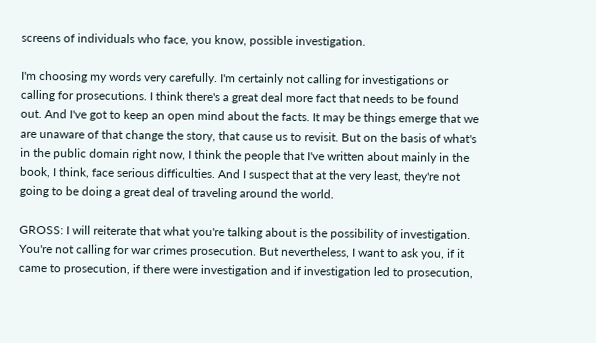screens of individuals who face, you know, possible investigation.

I'm choosing my words very carefully. I'm certainly not calling for investigations or calling for prosecutions. I think there's a great deal more fact that needs to be found out. And I've got to keep an open mind about the facts. It may be things emerge that we are unaware of that change the story, that cause us to revisit. But on the basis of what's in the public domain right now, I think the people that I've written about mainly in the book, I think, face serious difficulties. And I suspect that at the very least, they're not going to be doing a great deal of traveling around the world.

GROSS: I will reiterate that what you're talking about is the possibility of investigation. You're not calling for war crimes prosecution. But nevertheless, I want to ask you, if it came to prosecution, if there were investigation and if investigation led to prosecution,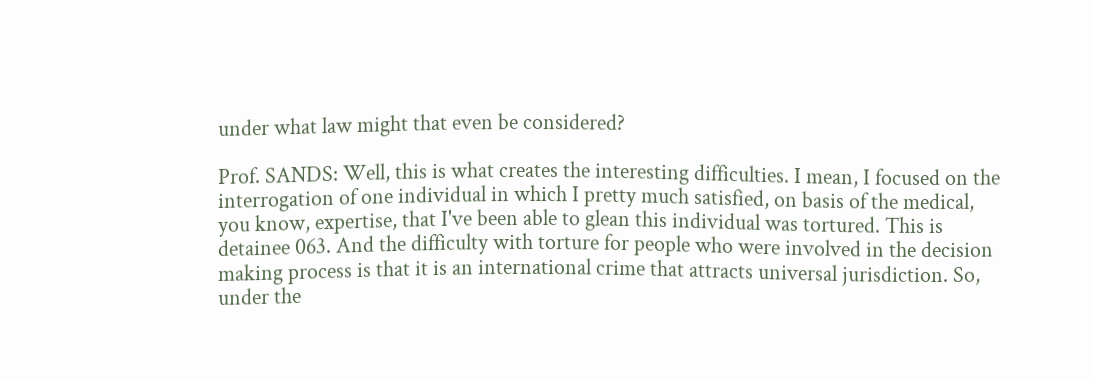under what law might that even be considered?

Prof. SANDS: Well, this is what creates the interesting difficulties. I mean, I focused on the interrogation of one individual in which I pretty much satisfied, on basis of the medical, you know, expertise, that I've been able to glean this individual was tortured. This is detainee 063. And the difficulty with torture for people who were involved in the decision making process is that it is an international crime that attracts universal jurisdiction. So, under the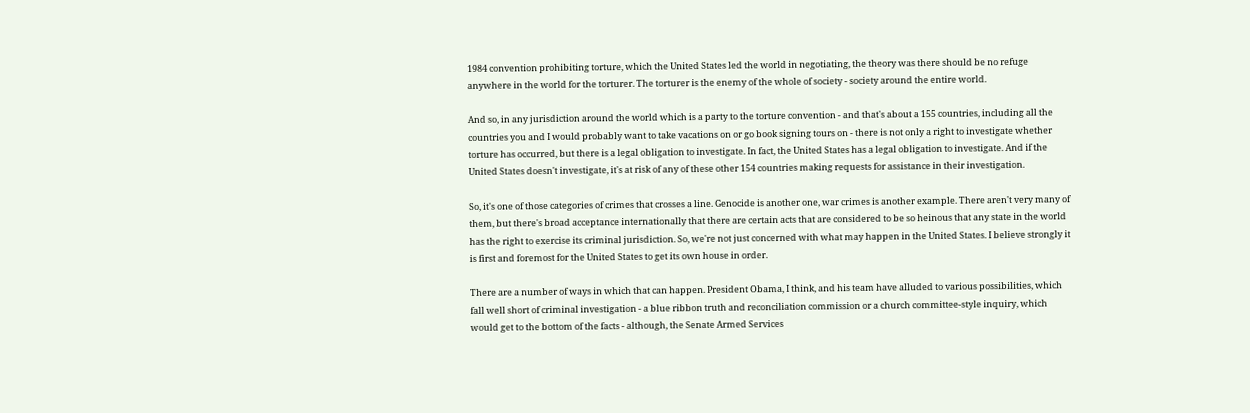1984 convention prohibiting torture, which the United States led the world in negotiating, the theory was there should be no refuge anywhere in the world for the torturer. The torturer is the enemy of the whole of society - society around the entire world.

And so, in any jurisdiction around the world which is a party to the torture convention - and that's about a 155 countries, including all the countries you and I would probably want to take vacations on or go book signing tours on - there is not only a right to investigate whether torture has occurred, but there is a legal obligation to investigate. In fact, the United States has a legal obligation to investigate. And if the United States doesn't investigate, it's at risk of any of these other 154 countries making requests for assistance in their investigation.

So, it's one of those categories of crimes that crosses a line. Genocide is another one, war crimes is another example. There aren't very many of them, but there's broad acceptance internationally that there are certain acts that are considered to be so heinous that any state in the world has the right to exercise its criminal jurisdiction. So, we're not just concerned with what may happen in the United States. I believe strongly it is first and foremost for the United States to get its own house in order.

There are a number of ways in which that can happen. President Obama, I think, and his team have alluded to various possibilities, which fall well short of criminal investigation - a blue ribbon truth and reconciliation commission or a church committee-style inquiry, which would get to the bottom of the facts - although, the Senate Armed Services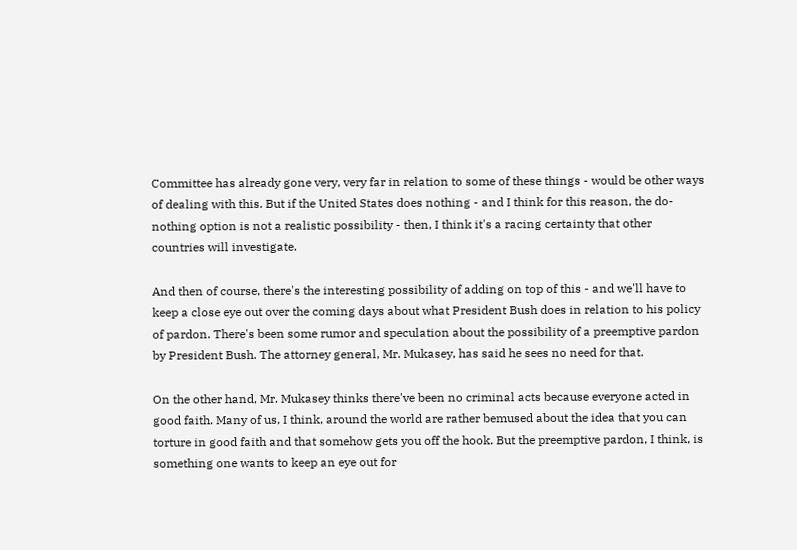Committee has already gone very, very far in relation to some of these things - would be other ways of dealing with this. But if the United States does nothing - and I think for this reason, the do-nothing option is not a realistic possibility - then, I think it's a racing certainty that other countries will investigate.

And then of course, there's the interesting possibility of adding on top of this - and we'll have to keep a close eye out over the coming days about what President Bush does in relation to his policy of pardon. There's been some rumor and speculation about the possibility of a preemptive pardon by President Bush. The attorney general, Mr. Mukasey, has said he sees no need for that.

On the other hand, Mr. Mukasey thinks there've been no criminal acts because everyone acted in good faith. Many of us, I think, around the world are rather bemused about the idea that you can torture in good faith and that somehow gets you off the hook. But the preemptive pardon, I think, is something one wants to keep an eye out for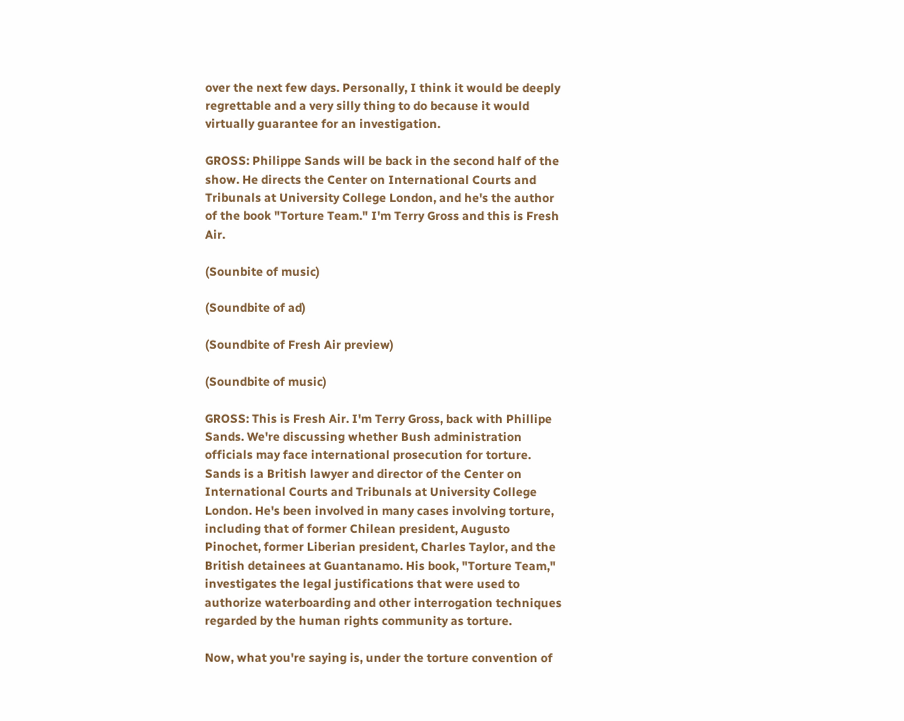over the next few days. Personally, I think it would be deeply regrettable and a very silly thing to do because it would virtually guarantee for an investigation.

GROSS: Philippe Sands will be back in the second half of the show. He directs the Center on International Courts and Tribunals at University College London, and he's the author of the book "Torture Team." I'm Terry Gross and this is Fresh Air.

(Sounbite of music)

(Soundbite of ad)

(Soundbite of Fresh Air preview)

(Soundbite of music)

GROSS: This is Fresh Air. I'm Terry Gross, back with Phillipe Sands. We're discussing whether Bush administration officials may face international prosecution for torture. Sands is a British lawyer and director of the Center on International Courts and Tribunals at University College London. He's been involved in many cases involving torture, including that of former Chilean president, Augusto Pinochet, former Liberian president, Charles Taylor, and the British detainees at Guantanamo. His book, "Torture Team," investigates the legal justifications that were used to authorize waterboarding and other interrogation techniques regarded by the human rights community as torture.

Now, what you're saying is, under the torture convention of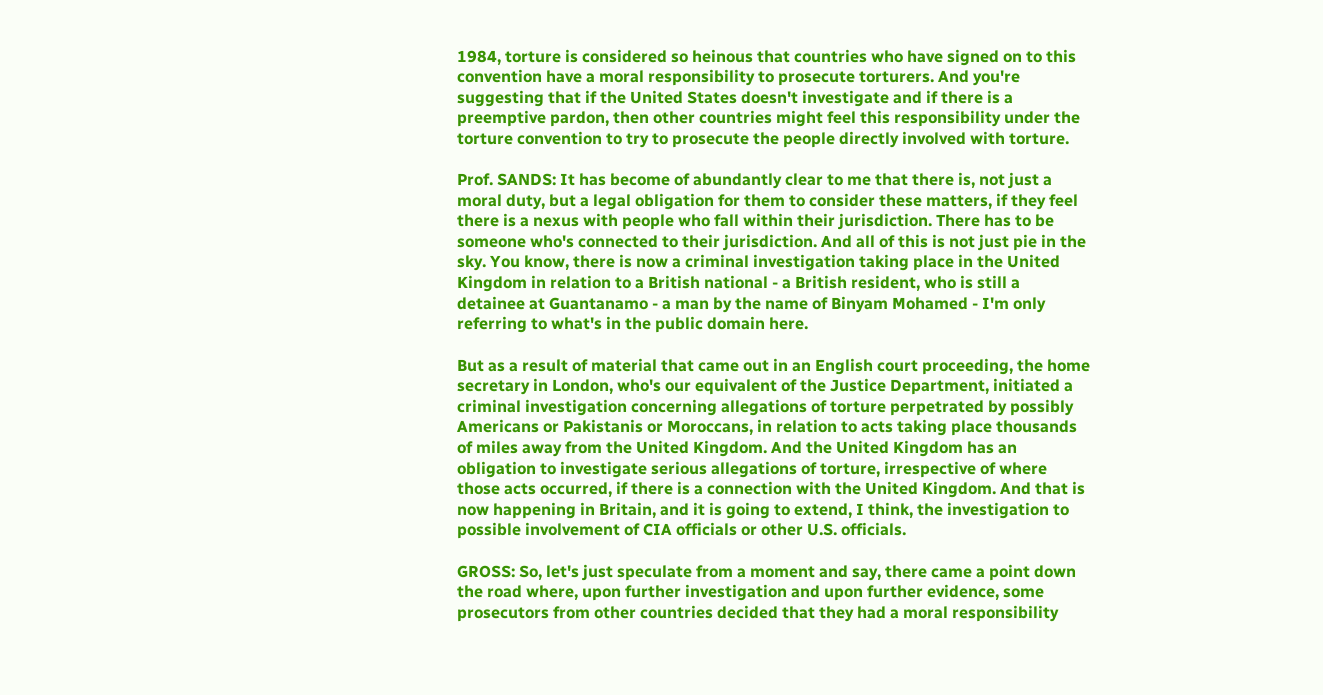1984, torture is considered so heinous that countries who have signed on to this convention have a moral responsibility to prosecute torturers. And you're suggesting that if the United States doesn't investigate and if there is a preemptive pardon, then other countries might feel this responsibility under the torture convention to try to prosecute the people directly involved with torture.

Prof. SANDS: It has become of abundantly clear to me that there is, not just a moral duty, but a legal obligation for them to consider these matters, if they feel there is a nexus with people who fall within their jurisdiction. There has to be someone who's connected to their jurisdiction. And all of this is not just pie in the sky. You know, there is now a criminal investigation taking place in the United Kingdom in relation to a British national - a British resident, who is still a detainee at Guantanamo - a man by the name of Binyam Mohamed - I'm only referring to what's in the public domain here.

But as a result of material that came out in an English court proceeding, the home secretary in London, who's our equivalent of the Justice Department, initiated a criminal investigation concerning allegations of torture perpetrated by possibly Americans or Pakistanis or Moroccans, in relation to acts taking place thousands of miles away from the United Kingdom. And the United Kingdom has an obligation to investigate serious allegations of torture, irrespective of where those acts occurred, if there is a connection with the United Kingdom. And that is now happening in Britain, and it is going to extend, I think, the investigation to possible involvement of CIA officials or other U.S. officials.

GROSS: So, let's just speculate from a moment and say, there came a point down the road where, upon further investigation and upon further evidence, some prosecutors from other countries decided that they had a moral responsibility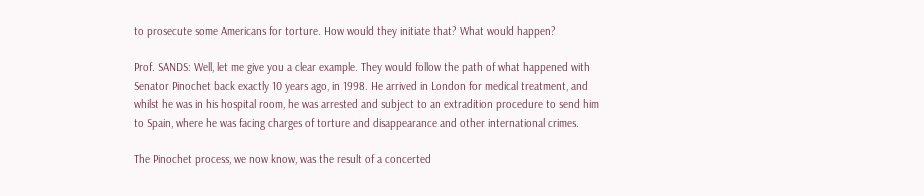to prosecute some Americans for torture. How would they initiate that? What would happen?

Prof. SANDS: Well, let me give you a clear example. They would follow the path of what happened with Senator Pinochet back exactly 10 years ago, in 1998. He arrived in London for medical treatment, and whilst he was in his hospital room, he was arrested and subject to an extradition procedure to send him to Spain, where he was facing charges of torture and disappearance and other international crimes.

The Pinochet process, we now know, was the result of a concerted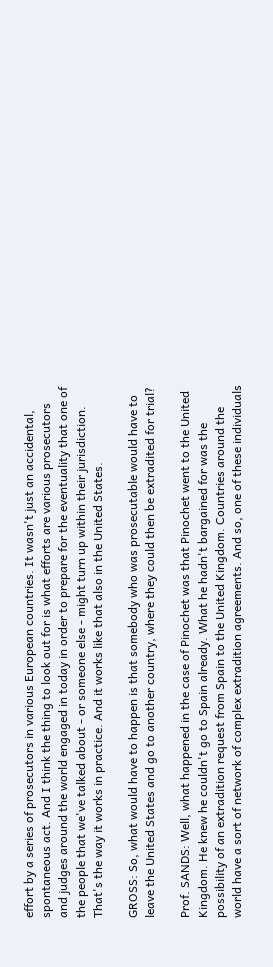effort by a series of prosecutors in various European countries. It wasn't just an accidental, spontaneous act. And I think the thing to look out for is what efforts are various prosecutors and judges around the world engaged in today in order to prepare for the eventuality that one of the people that we've talked about - or someone else - might turn up within their jurisdiction. That's the way it works in practice. And it works like that also in the United States.

GROSS: So, what would have to happen is that somebody who was prosecutable would have to leave the United States and go to another country, where they could then be extradited for trial?

Prof. SANDS: Well, what happened in the case of Pinochet was that Pinochet went to the United Kingdom. He knew he couldn't go to Spain already. What he hadn't bargained for was the possibility of an extradition request from Spain to the United Kingdom. Countries around the world have a sort of network of complex extradition agreements. And so, one of these individuals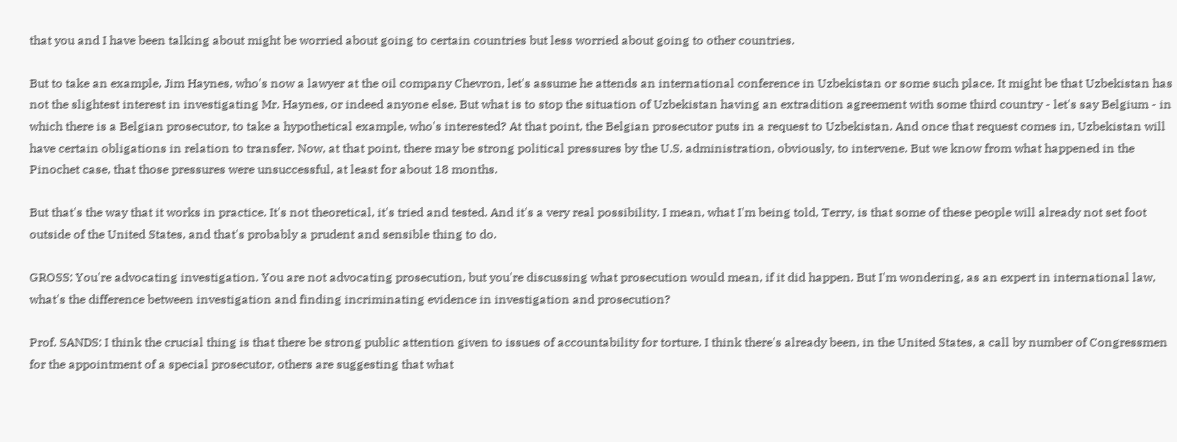that you and I have been talking about might be worried about going to certain countries but less worried about going to other countries.

But to take an example, Jim Haynes, who's now a lawyer at the oil company Chevron, let's assume he attends an international conference in Uzbekistan or some such place. It might be that Uzbekistan has not the slightest interest in investigating Mr. Haynes, or indeed anyone else. But what is to stop the situation of Uzbekistan having an extradition agreement with some third country - let's say Belgium - in which there is a Belgian prosecutor, to take a hypothetical example, who's interested? At that point, the Belgian prosecutor puts in a request to Uzbekistan. And once that request comes in, Uzbekistan will have certain obligations in relation to transfer. Now, at that point, there may be strong political pressures by the U.S. administration, obviously, to intervene. But we know from what happened in the Pinochet case, that those pressures were unsuccessful, at least for about 18 months.

But that's the way that it works in practice. It's not theoretical, it's tried and tested. And it's a very real possibility. I mean, what I'm being told, Terry, is that some of these people will already not set foot outside of the United States, and that's probably a prudent and sensible thing to do.

GROSS: You're advocating investigation. You are not advocating prosecution, but you're discussing what prosecution would mean, if it did happen. But I'm wondering, as an expert in international law, what's the difference between investigation and finding incriminating evidence in investigation and prosecution?

Prof. SANDS: I think the crucial thing is that there be strong public attention given to issues of accountability for torture. I think there's already been, in the United States, a call by number of Congressmen for the appointment of a special prosecutor, others are suggesting that what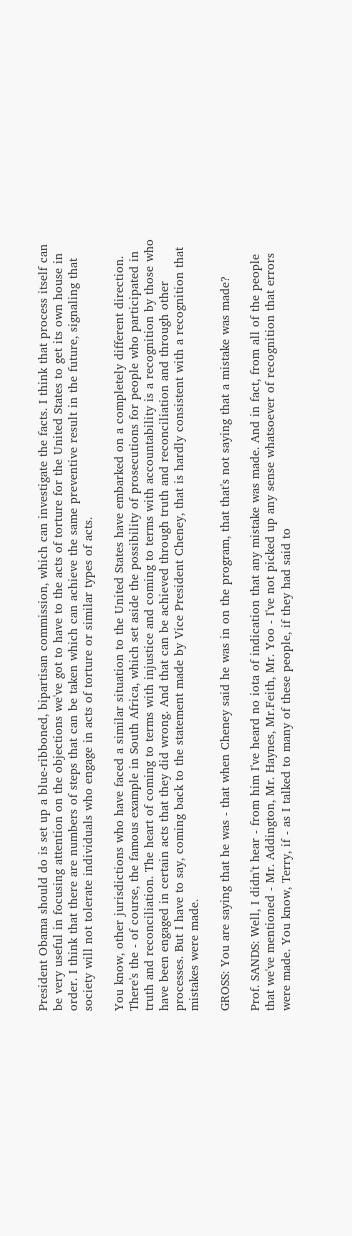President Obama should do is set up a blue-ribboned, bipartisan commission, which can investigate the facts. I think that process itself can be very useful in focusing attention on the objections we've got to have to the acts of torture for the United States to get its own house in order. I think that there are numbers of steps that can be taken which can achieve the same preventive result in the future, signaling that society will not tolerate individuals who engage in acts of torture or similar types of acts.

You know, other jurisdictions who have faced a similar situation to the United States have embarked on a completely different direction. There's the - of course, the famous example in South Africa, which set aside the possibility of prosecutions for people who participated in truth and reconciliation. The heart of coming to terms with injustice and coming to terms with accountability is a recognition by those who have been engaged in certain acts that they did wrong. And that can be achieved through truth and reconciliation and through other processes. But I have to say, coming back to the statement made by Vice President Cheney, that is hardly consistent with a recognition that mistakes were made.

GROSS: You are saying that he was - that when Cheney said he was in on the program, that that's not saying that a mistake was made?

Prof. SANDS: Well, I didn't hear - from him I've heard no iota of indication that any mistake was made. And in fact, from all of the people that we've mentioned - Mr. Addington, Mr. Haynes, Mr.Feith, Mr. Yoo - I've not picked up any sense whatsoever of recognition that errors were made. You know, Terry, if - as I talked to many of these people, if they had said to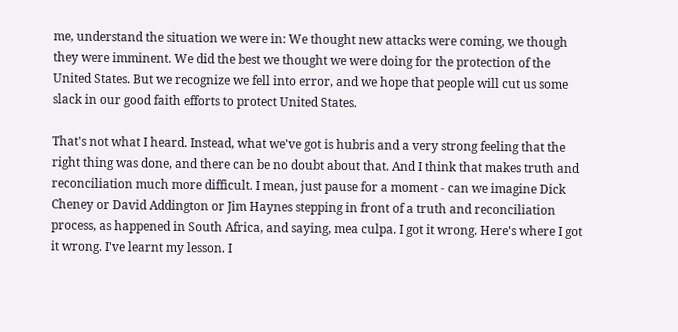me, understand the situation we were in: We thought new attacks were coming, we though they were imminent. We did the best we thought we were doing for the protection of the United States. But we recognize we fell into error, and we hope that people will cut us some slack in our good faith efforts to protect United States.

That's not what I heard. Instead, what we've got is hubris and a very strong feeling that the right thing was done, and there can be no doubt about that. And I think that makes truth and reconciliation much more difficult. I mean, just pause for a moment - can we imagine Dick Cheney or David Addington or Jim Haynes stepping in front of a truth and reconciliation process, as happened in South Africa, and saying, mea culpa. I got it wrong. Here's where I got it wrong. I've learnt my lesson. I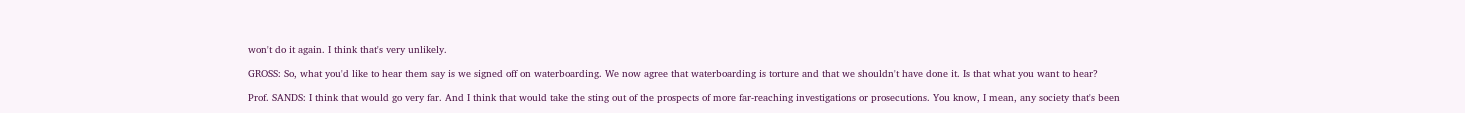won't do it again. I think that's very unlikely.

GROSS: So, what you'd like to hear them say is we signed off on waterboarding. We now agree that waterboarding is torture and that we shouldn't have done it. Is that what you want to hear?

Prof. SANDS: I think that would go very far. And I think that would take the sting out of the prospects of more far-reaching investigations or prosecutions. You know, I mean, any society that's been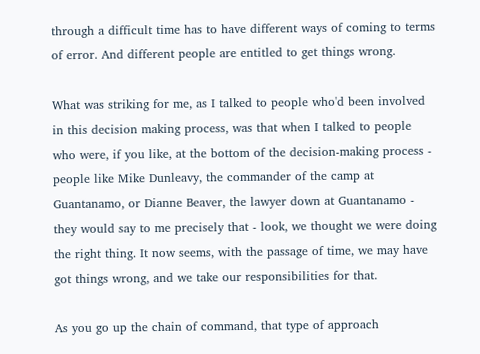through a difficult time has to have different ways of coming to terms of error. And different people are entitled to get things wrong.

What was striking for me, as I talked to people who'd been involved in this decision making process, was that when I talked to people who were, if you like, at the bottom of the decision-making process - people like Mike Dunleavy, the commander of the camp at Guantanamo, or Dianne Beaver, the lawyer down at Guantanamo - they would say to me precisely that - look, we thought we were doing the right thing. It now seems, with the passage of time, we may have got things wrong, and we take our responsibilities for that.

As you go up the chain of command, that type of approach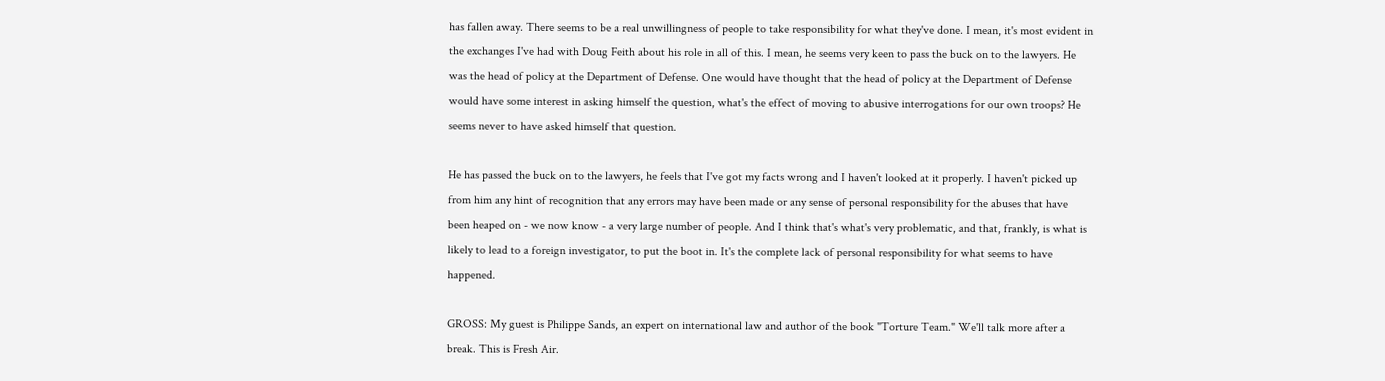has fallen away. There seems to be a real unwillingness of people to take responsibility for what they've done. I mean, it's most evident in the exchanges I've had with Doug Feith about his role in all of this. I mean, he seems very keen to pass the buck on to the lawyers. He was the head of policy at the Department of Defense. One would have thought that the head of policy at the Department of Defense would have some interest in asking himself the question, what's the effect of moving to abusive interrogations for our own troops? He seems never to have asked himself that question.

He has passed the buck on to the lawyers, he feels that I've got my facts wrong and I haven't looked at it properly. I haven't picked up from him any hint of recognition that any errors may have been made or any sense of personal responsibility for the abuses that have been heaped on - we now know - a very large number of people. And I think that's what's very problematic, and that, frankly, is what is likely to lead to a foreign investigator, to put the boot in. It's the complete lack of personal responsibility for what seems to have happened.

GROSS: My guest is Philippe Sands, an expert on international law and author of the book "Torture Team." We'll talk more after a break. This is Fresh Air.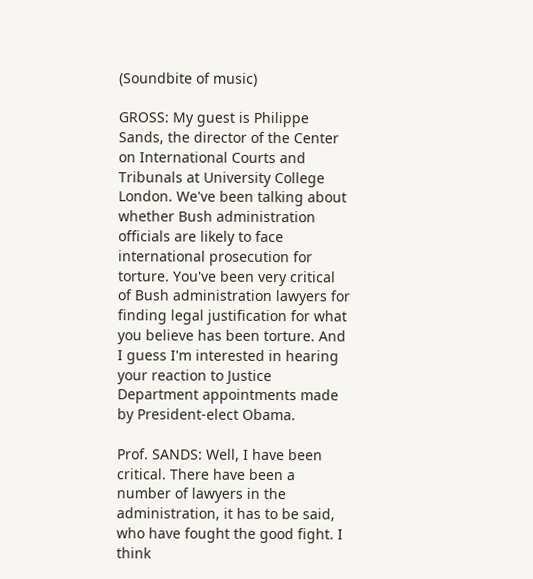(Soundbite of music)

GROSS: My guest is Philippe Sands, the director of the Center on International Courts and Tribunals at University College London. We've been talking about whether Bush administration officials are likely to face international prosecution for torture. You've been very critical of Bush administration lawyers for finding legal justification for what you believe has been torture. And I guess I'm interested in hearing your reaction to Justice Department appointments made by President-elect Obama.

Prof. SANDS: Well, I have been critical. There have been a number of lawyers in the administration, it has to be said, who have fought the good fight. I think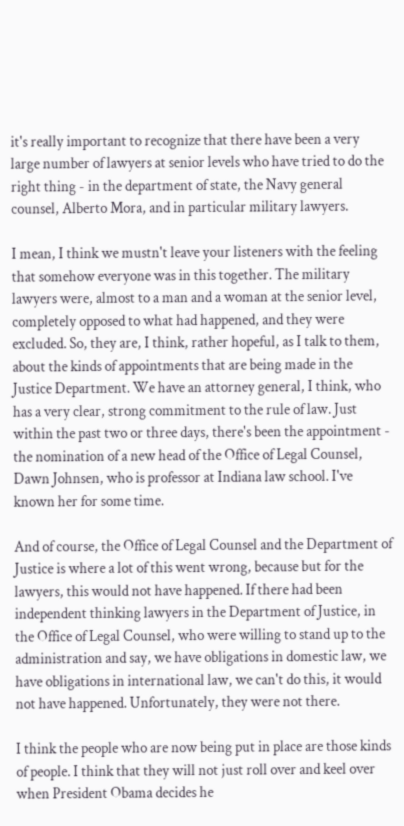it's really important to recognize that there have been a very large number of lawyers at senior levels who have tried to do the right thing - in the department of state, the Navy general counsel, Alberto Mora, and in particular military lawyers.

I mean, I think we mustn't leave your listeners with the feeling that somehow everyone was in this together. The military lawyers were, almost to a man and a woman at the senior level, completely opposed to what had happened, and they were excluded. So, they are, I think, rather hopeful, as I talk to them, about the kinds of appointments that are being made in the Justice Department. We have an attorney general, I think, who has a very clear, strong commitment to the rule of law. Just within the past two or three days, there's been the appointment - the nomination of a new head of the Office of Legal Counsel, Dawn Johnsen, who is professor at Indiana law school. I've known her for some time.

And of course, the Office of Legal Counsel and the Department of Justice is where a lot of this went wrong, because but for the lawyers, this would not have happened. If there had been independent thinking lawyers in the Department of Justice, in the Office of Legal Counsel, who were willing to stand up to the administration and say, we have obligations in domestic law, we have obligations in international law, we can't do this, it would not have happened. Unfortunately, they were not there.

I think the people who are now being put in place are those kinds of people. I think that they will not just roll over and keel over when President Obama decides he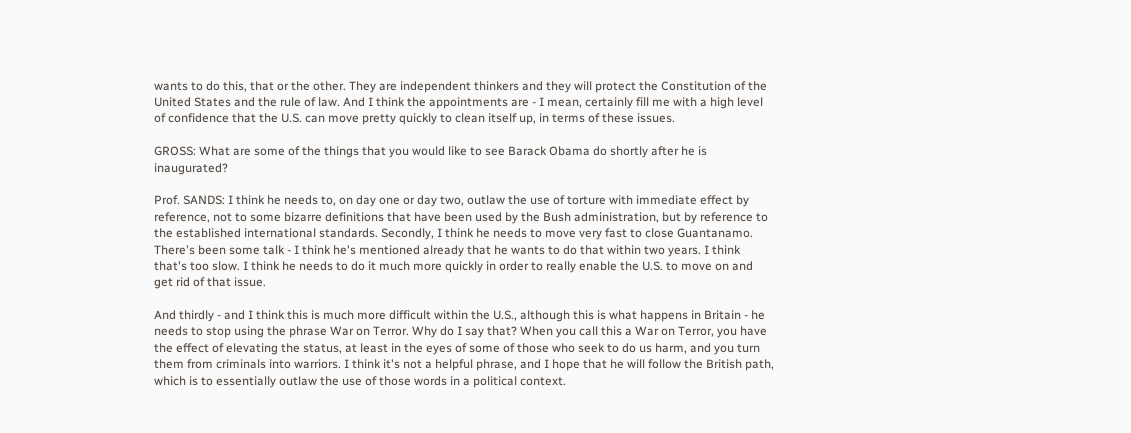wants to do this, that or the other. They are independent thinkers and they will protect the Constitution of the United States and the rule of law. And I think the appointments are - I mean, certainly fill me with a high level of confidence that the U.S. can move pretty quickly to clean itself up, in terms of these issues.

GROSS: What are some of the things that you would like to see Barack Obama do shortly after he is inaugurated?

Prof. SANDS: I think he needs to, on day one or day two, outlaw the use of torture with immediate effect by reference, not to some bizarre definitions that have been used by the Bush administration, but by reference to the established international standards. Secondly, I think he needs to move very fast to close Guantanamo. There's been some talk - I think he's mentioned already that he wants to do that within two years. I think that's too slow. I think he needs to do it much more quickly in order to really enable the U.S. to move on and get rid of that issue.

And thirdly - and I think this is much more difficult within the U.S., although this is what happens in Britain - he needs to stop using the phrase War on Terror. Why do I say that? When you call this a War on Terror, you have the effect of elevating the status, at least in the eyes of some of those who seek to do us harm, and you turn them from criminals into warriors. I think it's not a helpful phrase, and I hope that he will follow the British path, which is to essentially outlaw the use of those words in a political context.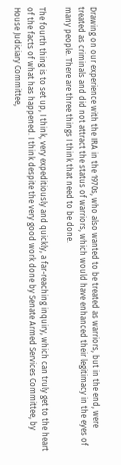Drawing on our experience with the IRA in the 1970s, who also wanted to be treated as warriors, but in the end, were treated as criminals and did not attract the status of warriors, which would have enhanced their legitimacy in the eyes of many people. There are three things I think that need to be done.

The fourth thing is to set up, I think, very expeditiously and quickly, a far-reaching inquiry, which can truly get to the heart of the facts of what has happened. I think despite the very good work done by Senate Armed Services Committee, by House Judiciary Committee,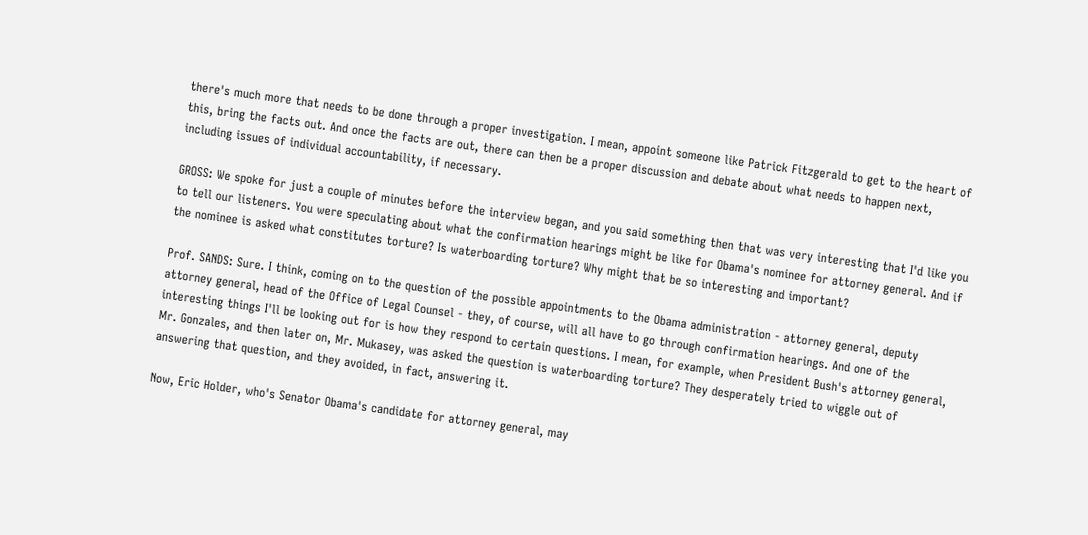there's much more that needs to be done through a proper investigation. I mean, appoint someone like Patrick Fitzgerald to get to the heart of this, bring the facts out. And once the facts are out, there can then be a proper discussion and debate about what needs to happen next, including issues of individual accountability, if necessary.

GROSS: We spoke for just a couple of minutes before the interview began, and you said something then that was very interesting that I'd like you to tell our listeners. You were speculating about what the confirmation hearings might be like for Obama's nominee for attorney general. And if the nominee is asked what constitutes torture? Is waterboarding torture? Why might that be so interesting and important?

Prof. SANDS: Sure. I think, coming on to the question of the possible appointments to the Obama administration - attorney general, deputy attorney general, head of the Office of Legal Counsel - they, of course, will all have to go through confirmation hearings. And one of the interesting things I'll be looking out for is how they respond to certain questions. I mean, for example, when President Bush's attorney general, Mr. Gonzales, and then later on, Mr. Mukasey, was asked the question is waterboarding torture? They desperately tried to wiggle out of answering that question, and they avoided, in fact, answering it.

Now, Eric Holder, who's Senator Obama's candidate for attorney general, may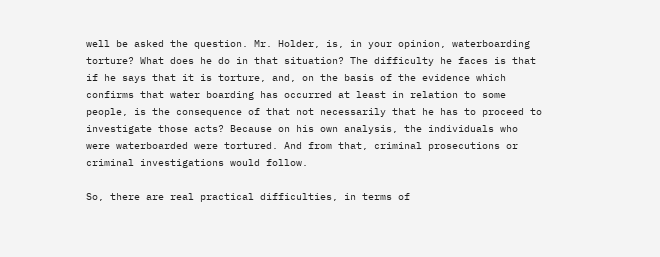well be asked the question. Mr. Holder, is, in your opinion, waterboarding torture? What does he do in that situation? The difficulty he faces is that if he says that it is torture, and, on the basis of the evidence which confirms that water boarding has occurred at least in relation to some people, is the consequence of that not necessarily that he has to proceed to investigate those acts? Because on his own analysis, the individuals who were waterboarded were tortured. And from that, criminal prosecutions or criminal investigations would follow.

So, there are real practical difficulties, in terms of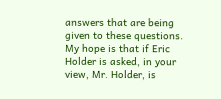answers that are being given to these questions. My hope is that if Eric Holder is asked, in your view, Mr. Holder, is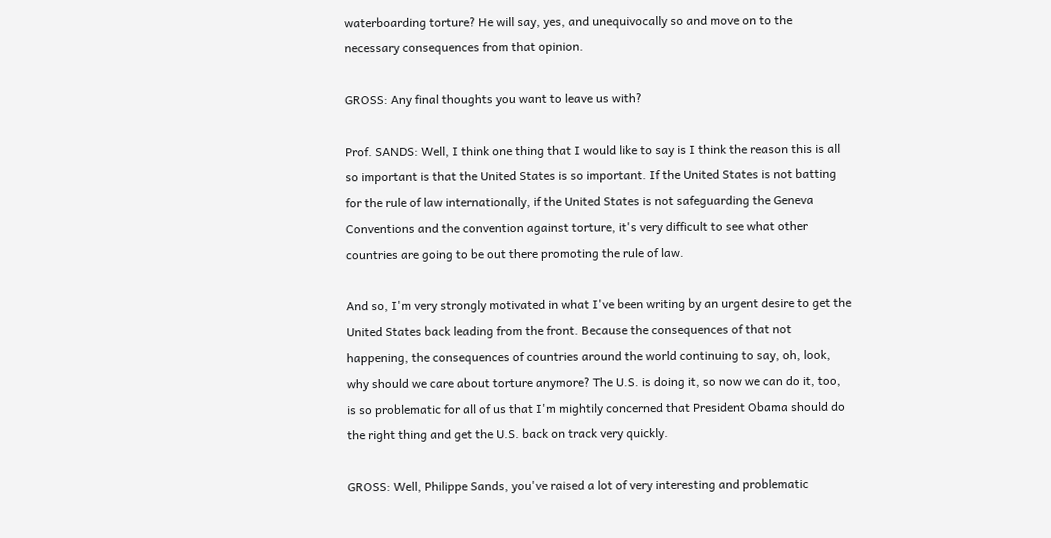waterboarding torture? He will say, yes, and unequivocally so and move on to the necessary consequences from that opinion.

GROSS: Any final thoughts you want to leave us with?

Prof. SANDS: Well, I think one thing that I would like to say is I think the reason this is all so important is that the United States is so important. If the United States is not batting for the rule of law internationally, if the United States is not safeguarding the Geneva Conventions and the convention against torture, it's very difficult to see what other countries are going to be out there promoting the rule of law.

And so, I'm very strongly motivated in what I've been writing by an urgent desire to get the United States back leading from the front. Because the consequences of that not happening, the consequences of countries around the world continuing to say, oh, look, why should we care about torture anymore? The U.S. is doing it, so now we can do it, too, is so problematic for all of us that I'm mightily concerned that President Obama should do the right thing and get the U.S. back on track very quickly.

GROSS: Well, Philippe Sands, you've raised a lot of very interesting and problematic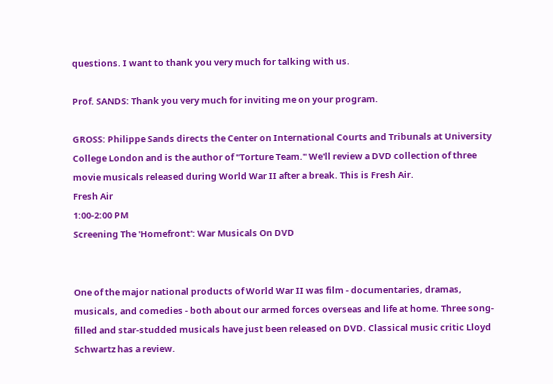questions. I want to thank you very much for talking with us.

Prof. SANDS: Thank you very much for inviting me on your program.

GROSS: Philippe Sands directs the Center on International Courts and Tribunals at University College London and is the author of "Torture Team." We'll review a DVD collection of three movie musicals released during World War II after a break. This is Fresh Air.
Fresh Air
1:00-2:00 PM
Screening The 'Homefront': War Musicals On DVD


One of the major national products of World War II was film - documentaries, dramas, musicals, and comedies - both about our armed forces overseas and life at home. Three song-filled and star-studded musicals have just been released on DVD. Classical music critic Lloyd Schwartz has a review.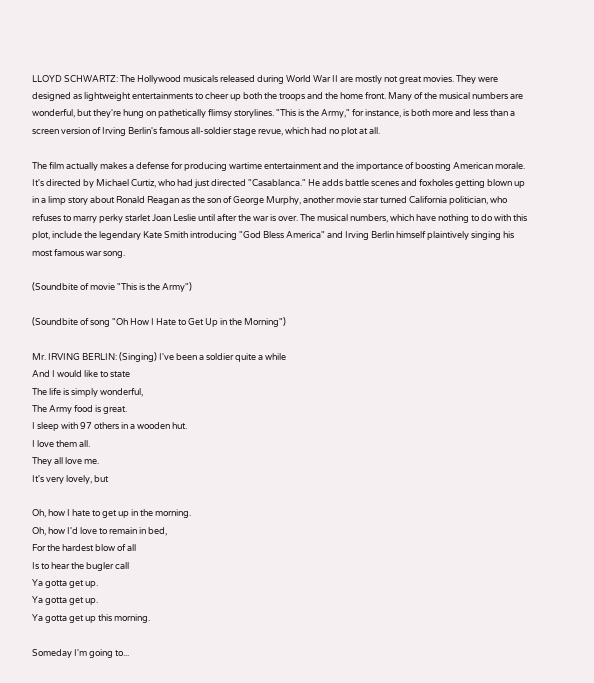LLOYD SCHWARTZ: The Hollywood musicals released during World War II are mostly not great movies. They were designed as lightweight entertainments to cheer up both the troops and the home front. Many of the musical numbers are wonderful, but they're hung on pathetically flimsy storylines. "This is the Army," for instance, is both more and less than a screen version of Irving Berlin's famous all-soldier stage revue, which had no plot at all.

The film actually makes a defense for producing wartime entertainment and the importance of boosting American morale. It's directed by Michael Curtiz, who had just directed "Casablanca." He adds battle scenes and foxholes getting blown up in a limp story about Ronald Reagan as the son of George Murphy, another movie star turned California politician, who refuses to marry perky starlet Joan Leslie until after the war is over. The musical numbers, which have nothing to do with this plot, include the legendary Kate Smith introducing "God Bless America" and Irving Berlin himself plaintively singing his most famous war song.

(Soundbite of movie "This is the Army")

(Soundbite of song "Oh How I Hate to Get Up in the Morning")

Mr. IRVING BERLIN: (Singing) I've been a soldier quite a while
And I would like to state
The life is simply wonderful,
The Army food is great.
I sleep with 97 others in a wooden hut.
I love them all.
They all love me.
It's very lovely, but

Oh, how I hate to get up in the morning.
Oh, how I'd love to remain in bed,
For the hardest blow of all
Is to hear the bugler call
Ya gotta get up.
Ya gotta get up.
Ya gotta get up this morning.

Someday I'm going to...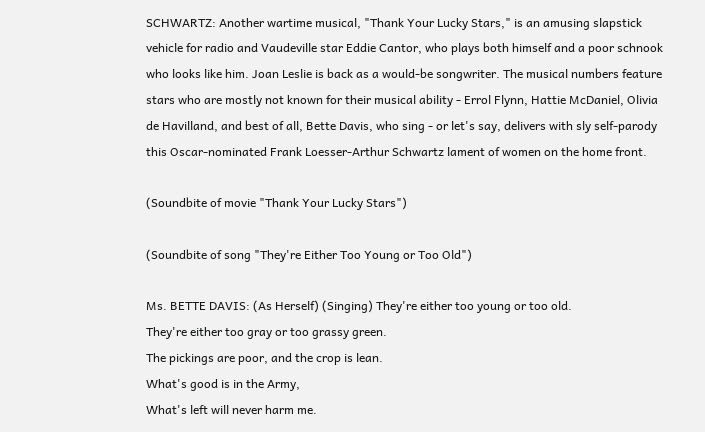SCHWARTZ: Another wartime musical, "Thank Your Lucky Stars," is an amusing slapstick vehicle for radio and Vaudeville star Eddie Cantor, who plays both himself and a poor schnook who looks like him. Joan Leslie is back as a would-be songwriter. The musical numbers feature stars who are mostly not known for their musical ability - Errol Flynn, Hattie McDaniel, Olivia de Havilland, and best of all, Bette Davis, who sing - or let's say, delivers with sly self-parody this Oscar-nominated Frank Loesser-Arthur Schwartz lament of women on the home front.

(Soundbite of movie "Thank Your Lucky Stars")

(Soundbite of song "They're Either Too Young or Too Old")

Ms. BETTE DAVIS: (As Herself) (Singing) They're either too young or too old.
They're either too gray or too grassy green.
The pickings are poor, and the crop is lean.
What's good is in the Army,
What's left will never harm me.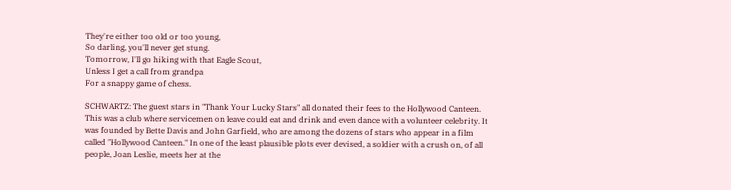They're either too old or too young,
So darling, you'll never get stung.
Tomorrow, I'll go hiking with that Eagle Scout,
Unless I get a call from grandpa
For a snappy game of chess.

SCHWARTZ: The guest stars in "Thank Your Lucky Stars" all donated their fees to the Hollywood Canteen. This was a club where servicemen on leave could eat and drink and even dance with a volunteer celebrity. It was founded by Bette Davis and John Garfield, who are among the dozens of stars who appear in a film called "Hollywood Canteen." In one of the least plausible plots ever devised, a soldier with a crush on, of all people, Joan Leslie, meets her at the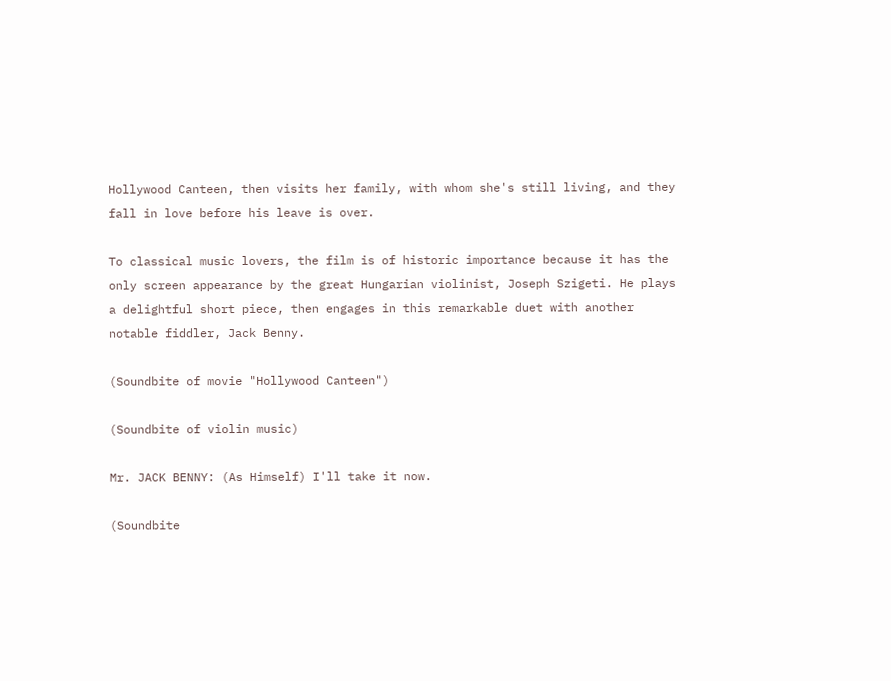Hollywood Canteen, then visits her family, with whom she's still living, and they fall in love before his leave is over.

To classical music lovers, the film is of historic importance because it has the only screen appearance by the great Hungarian violinist, Joseph Szigeti. He plays a delightful short piece, then engages in this remarkable duet with another notable fiddler, Jack Benny.

(Soundbite of movie "Hollywood Canteen")

(Soundbite of violin music)

Mr. JACK BENNY: (As Himself) I'll take it now.

(Soundbite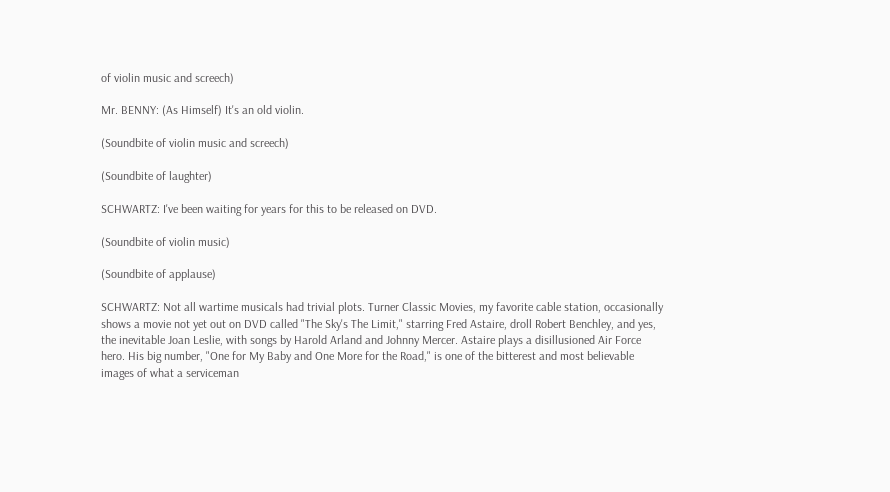of violin music and screech)

Mr. BENNY: (As Himself) It's an old violin.

(Soundbite of violin music and screech)

(Soundbite of laughter)

SCHWARTZ: I've been waiting for years for this to be released on DVD.

(Soundbite of violin music)

(Soundbite of applause)

SCHWARTZ: Not all wartime musicals had trivial plots. Turner Classic Movies, my favorite cable station, occasionally shows a movie not yet out on DVD called "The Sky's The Limit," starring Fred Astaire, droll Robert Benchley, and yes, the inevitable Joan Leslie, with songs by Harold Arland and Johnny Mercer. Astaire plays a disillusioned Air Force hero. His big number, "One for My Baby and One More for the Road," is one of the bitterest and most believable images of what a serviceman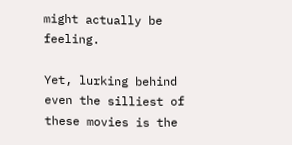might actually be feeling.

Yet, lurking behind even the silliest of these movies is the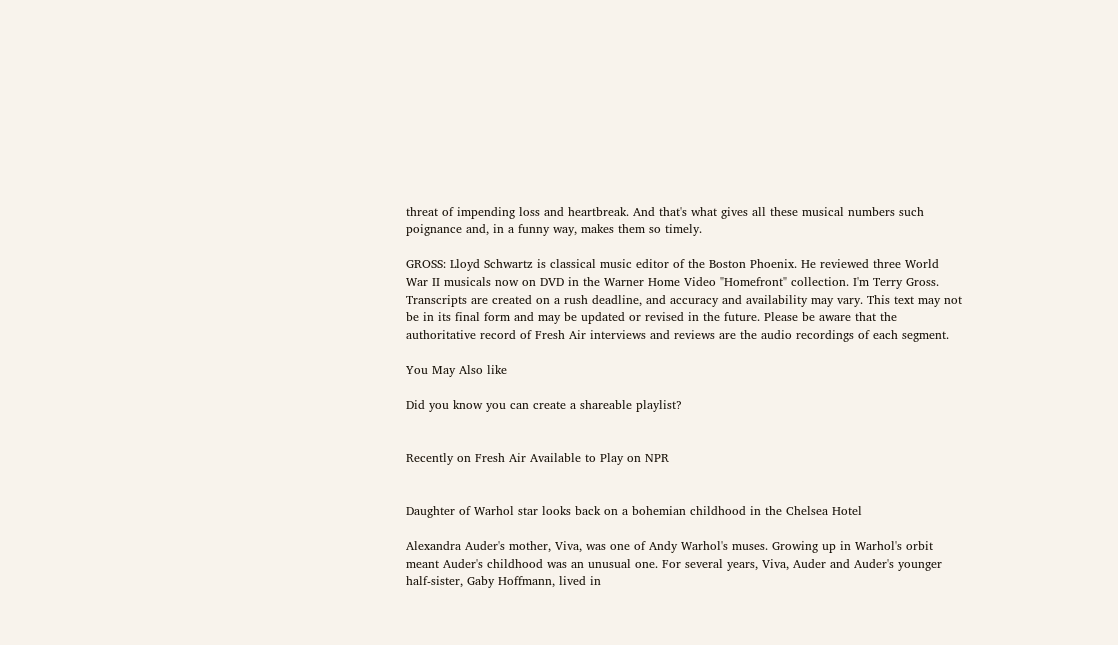threat of impending loss and heartbreak. And that's what gives all these musical numbers such poignance and, in a funny way, makes them so timely.

GROSS: Lloyd Schwartz is classical music editor of the Boston Phoenix. He reviewed three World War II musicals now on DVD in the Warner Home Video "Homefront" collection. I'm Terry Gross.
Transcripts are created on a rush deadline, and accuracy and availability may vary. This text may not be in its final form and may be updated or revised in the future. Please be aware that the authoritative record of Fresh Air interviews and reviews are the audio recordings of each segment.

You May Also like

Did you know you can create a shareable playlist?


Recently on Fresh Air Available to Play on NPR


Daughter of Warhol star looks back on a bohemian childhood in the Chelsea Hotel

Alexandra Auder's mother, Viva, was one of Andy Warhol's muses. Growing up in Warhol's orbit meant Auder's childhood was an unusual one. For several years, Viva, Auder and Auder's younger half-sister, Gaby Hoffmann, lived in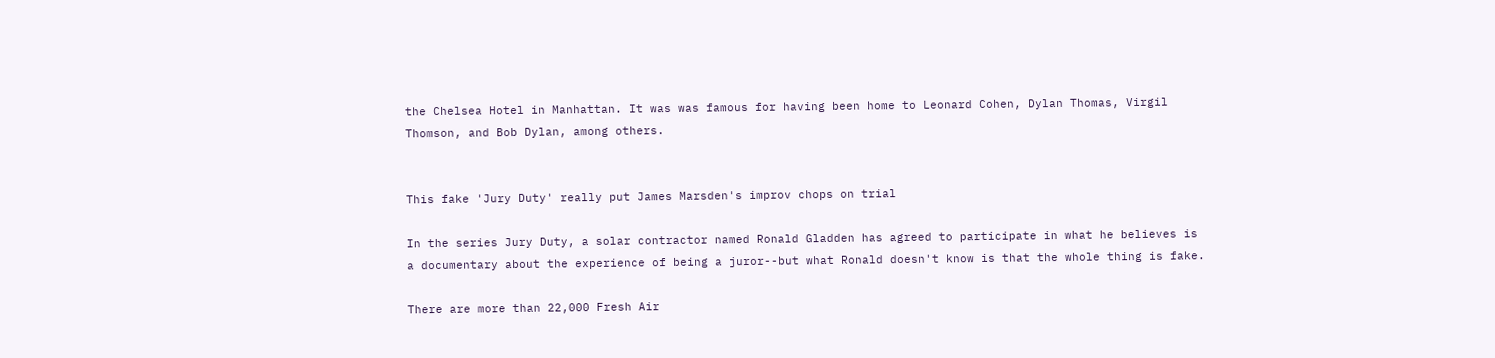the Chelsea Hotel in Manhattan. It was was famous for having been home to Leonard Cohen, Dylan Thomas, Virgil Thomson, and Bob Dylan, among others.


This fake 'Jury Duty' really put James Marsden's improv chops on trial

In the series Jury Duty, a solar contractor named Ronald Gladden has agreed to participate in what he believes is a documentary about the experience of being a juror--but what Ronald doesn't know is that the whole thing is fake.

There are more than 22,000 Fresh Air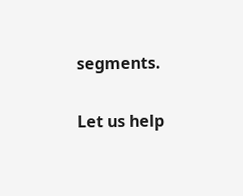segments.

Let us help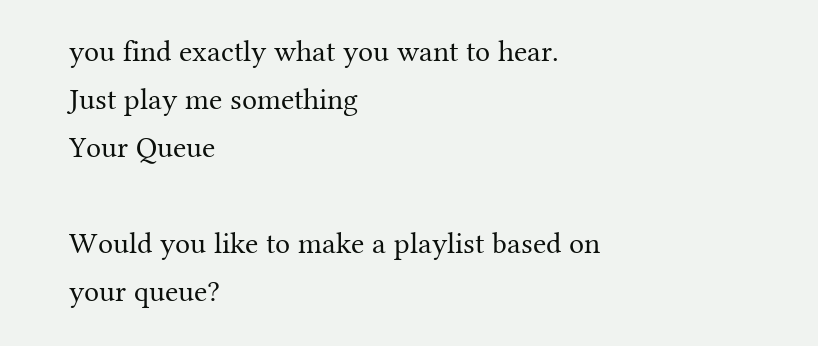you find exactly what you want to hear.
Just play me something
Your Queue

Would you like to make a playlist based on your queue?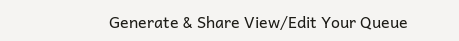Generate & Share View/Edit Your Queue